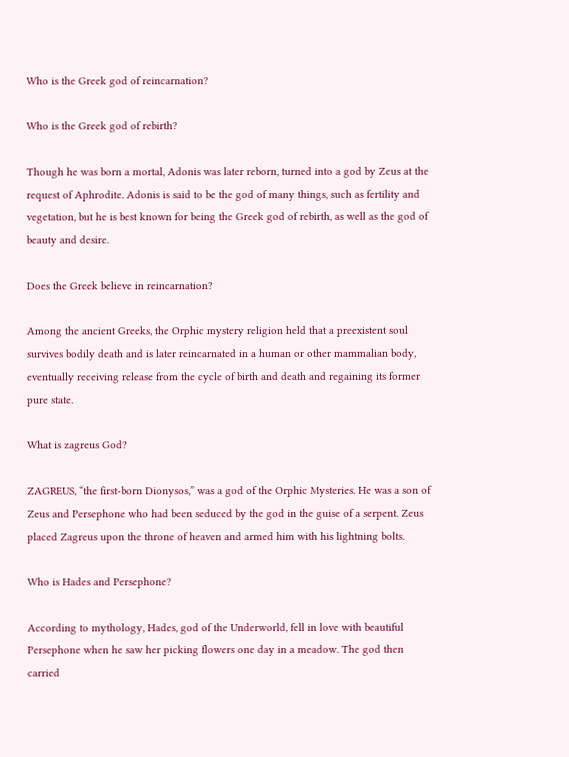Who is the Greek god of reincarnation?

Who is the Greek god of rebirth?

Though he was born a mortal, Adonis was later reborn, turned into a god by Zeus at the request of Aphrodite. Adonis is said to be the god of many things, such as fertility and vegetation, but he is best known for being the Greek god of rebirth, as well as the god of beauty and desire.

Does the Greek believe in reincarnation?

Among the ancient Greeks, the Orphic mystery religion held that a preexistent soul survives bodily death and is later reincarnated in a human or other mammalian body, eventually receiving release from the cycle of birth and death and regaining its former pure state.

What is zagreus God?

ZAGREUS, “the first-born Dionysos,” was a god of the Orphic Mysteries. He was a son of Zeus and Persephone who had been seduced by the god in the guise of a serpent. Zeus placed Zagreus upon the throne of heaven and armed him with his lightning bolts.

Who is Hades and Persephone?

According to mythology, Hades, god of the Underworld, fell in love with beautiful Persephone when he saw her picking flowers one day in a meadow. The god then carried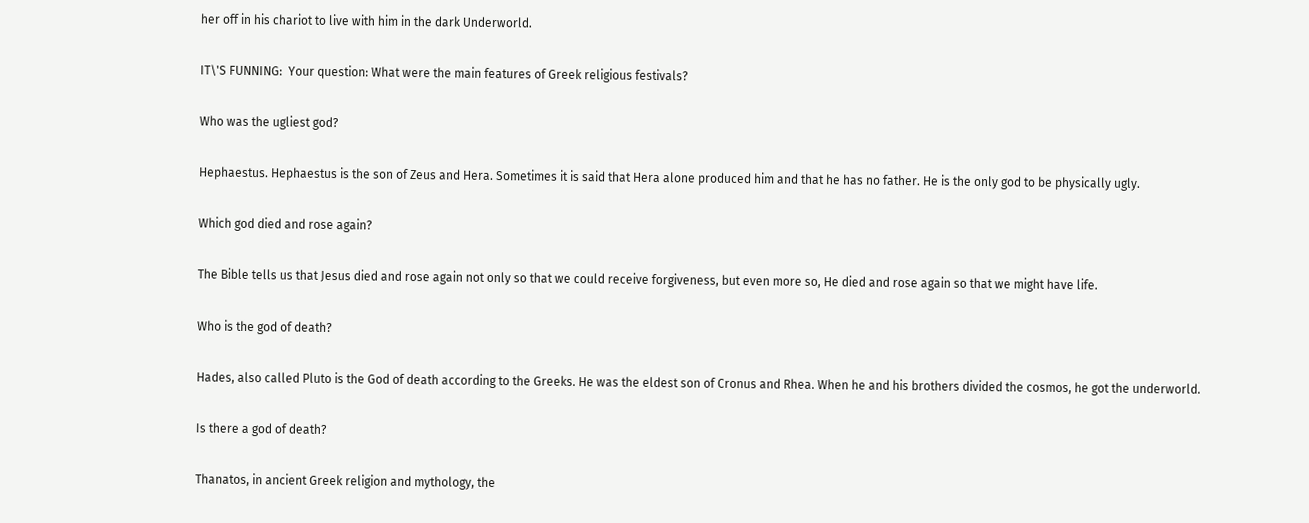her off in his chariot to live with him in the dark Underworld.

IT\'S FUNNING:  Your question: What were the main features of Greek religious festivals?

Who was the ugliest god?

Hephaestus. Hephaestus is the son of Zeus and Hera. Sometimes it is said that Hera alone produced him and that he has no father. He is the only god to be physically ugly.

Which god died and rose again?

The Bible tells us that Jesus died and rose again not only so that we could receive forgiveness, but even more so, He died and rose again so that we might have life.

Who is the god of death?

Hades, also called Pluto is the God of death according to the Greeks. He was the eldest son of Cronus and Rhea. When he and his brothers divided the cosmos, he got the underworld.

Is there a god of death?

Thanatos, in ancient Greek religion and mythology, the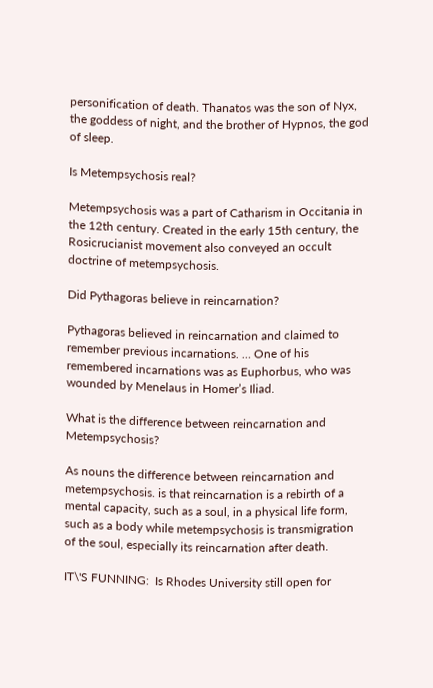personification of death. Thanatos was the son of Nyx, the goddess of night, and the brother of Hypnos, the god of sleep.

Is Metempsychosis real?

Metempsychosis was a part of Catharism in Occitania in the 12th century. Created in the early 15th century, the Rosicrucianist movement also conveyed an occult doctrine of metempsychosis.

Did Pythagoras believe in reincarnation?

Pythagoras believed in reincarnation and claimed to remember previous incarnations. … One of his remembered incarnations was as Euphorbus, who was wounded by Menelaus in Homer’s Iliad.

What is the difference between reincarnation and Metempsychosis?

As nouns the difference between reincarnation and metempsychosis. is that reincarnation is a rebirth of a mental capacity, such as a soul, in a physical life form, such as a body while metempsychosis is transmigration of the soul, especially its reincarnation after death.

IT\'S FUNNING:  Is Rhodes University still open for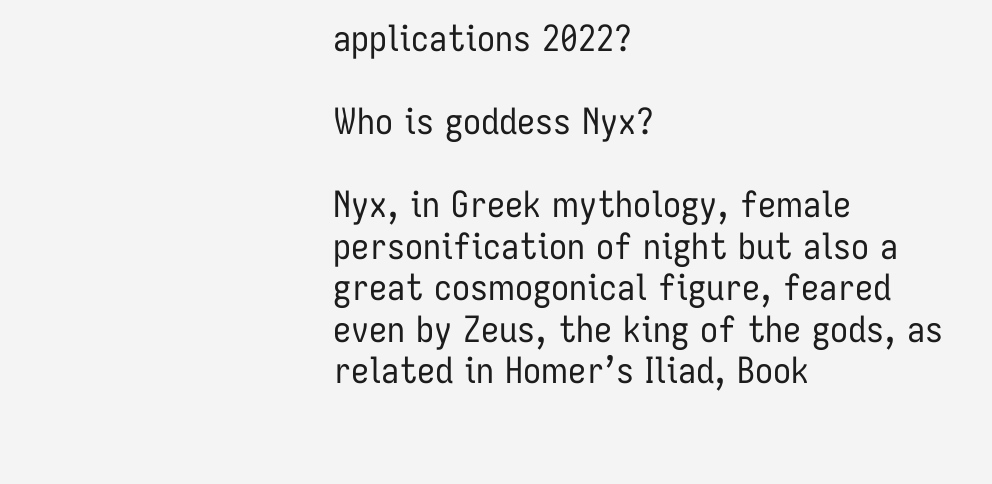applications 2022?

Who is goddess Nyx?

Nyx, in Greek mythology, female personification of night but also a great cosmogonical figure, feared even by Zeus, the king of the gods, as related in Homer’s Iliad, Book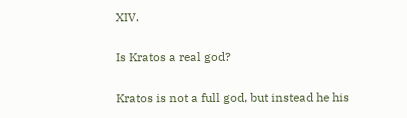XIV.

Is Kratos a real god?

Kratos is not a full god, but instead he his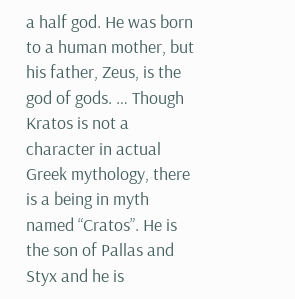a half god. He was born to a human mother, but his father, Zeus, is the god of gods. … Though Kratos is not a character in actual Greek mythology, there is a being in myth named “Cratos”. He is the son of Pallas and Styx and he is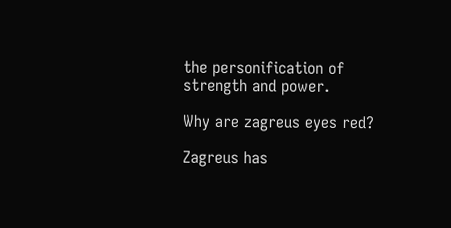the personification of strength and power.

Why are zagreus eyes red?

Zagreus has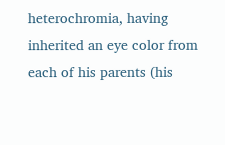heterochromia, having inherited an eye color from each of his parents (his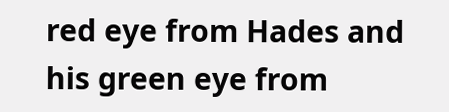red eye from Hades and his green eye from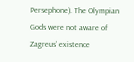Persephone). The Olympian Gods were not aware of Zagreus’ existence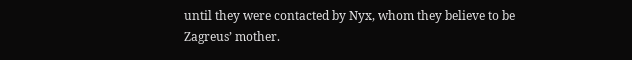until they were contacted by Nyx, whom they believe to be Zagreus’ mother.